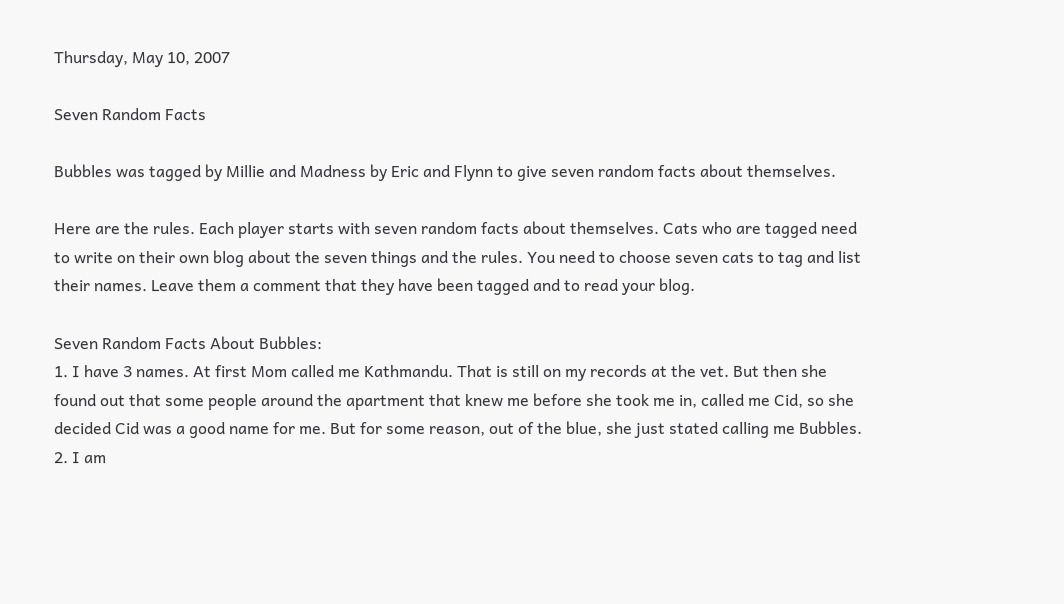Thursday, May 10, 2007

Seven Random Facts

Bubbles was tagged by Millie and Madness by Eric and Flynn to give seven random facts about themselves.

Here are the rules. Each player starts with seven random facts about themselves. Cats who are tagged need to write on their own blog about the seven things and the rules. You need to choose seven cats to tag and list their names. Leave them a comment that they have been tagged and to read your blog.

Seven Random Facts About Bubbles:
1. I have 3 names. At first Mom called me Kathmandu. That is still on my records at the vet. But then she found out that some people around the apartment that knew me before she took me in, called me Cid, so she decided Cid was a good name for me. But for some reason, out of the blue, she just stated calling me Bubbles.
2. I am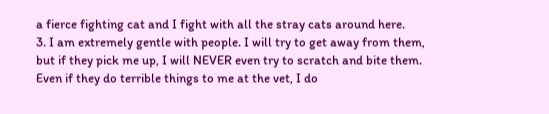a fierce fighting cat and I fight with all the stray cats around here.
3. I am extremely gentle with people. I will try to get away from them, but if they pick me up, I will NEVER even try to scratch and bite them. Even if they do terrible things to me at the vet, I do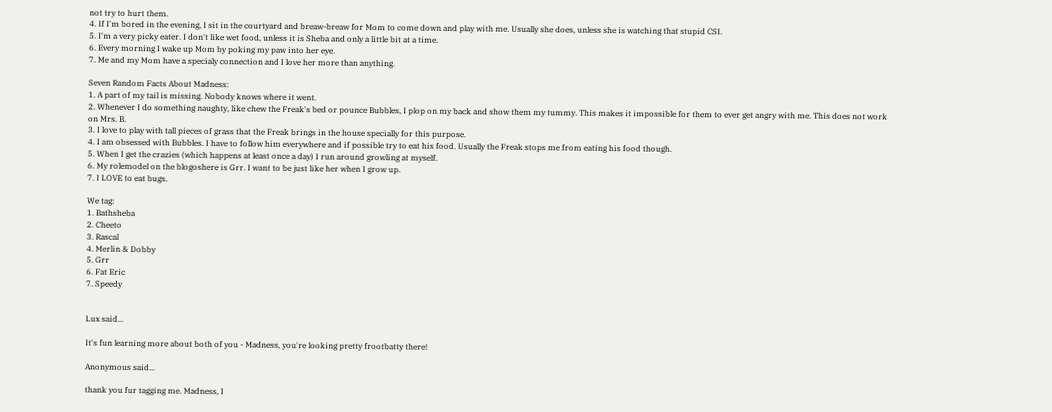not try to hurt them.
4. If I'm bored in the evening, I sit in the courtyard and breaw-breaw for Mom to come down and play with me. Usually she does, unless she is watching that stupid CSI.
5. I'm a very picky eater. I don't like wet food, unless it is Sheba and only a little bit at a time.
6. Every morning I wake up Mom by poking my paw into her eye.
7. Me and my Mom have a specialy connection and I love her more than anything.

Seven Random Facts About Madness:
1. A part of my tail is missing. Nobody knows where it went.
2. Whenever I do something naughty, like chew the Freak's bed or pounce Bubbles, I plop on my back and show them my tummy. This makes it impossible for them to ever get angry with me. This does not work on Mrs. B.
3. I love to play with tall pieces of grass that the Freak brings in the house specially for this purpose.
4. I am obsessed with Bubbles. I have to follow him everywhere and if possible try to eat his food. Usually the Freak stops me from eating his food though.
5. When I get the crazies (which happens at least once a day) I run around growling at myself.
6. My rolemodel on the blogoshere is Grr. I want to be just like her when I grow up.
7. I LOVE to eat bugs.

We tag:
1. Bathsheba
2. Cheeto
3. Rascal
4. Merlin & Dobby
5. Grr
6. Fat Eric
7. Speedy


Lux said...

It's fun learning more about both of you - Madness, you're looking pretty frootbatty there!

Anonymous said...

thank you fur tagging me. Madness, I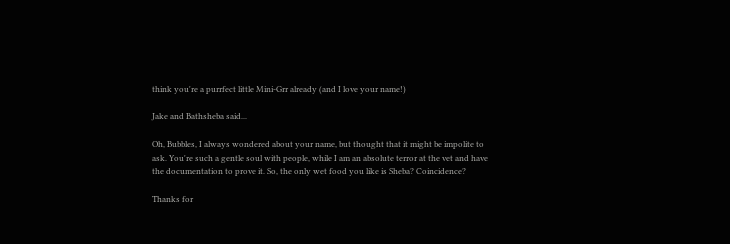think you're a purrfect little Mini-Grr already (and I love your name!)

Jake and Bathsheba said...

Oh, Bubbles, I always wondered about your name, but thought that it might be impolite to ask. You're such a gentle soul with people, while I am an absolute terror at the vet and have the documentation to prove it. So, the only wet food you like is Sheba? Coincidence?

Thanks for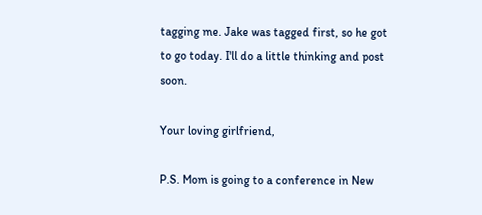tagging me. Jake was tagged first, so he got to go today. I'll do a little thinking and post soon.

Your loving girlfriend,

P.S. Mom is going to a conference in New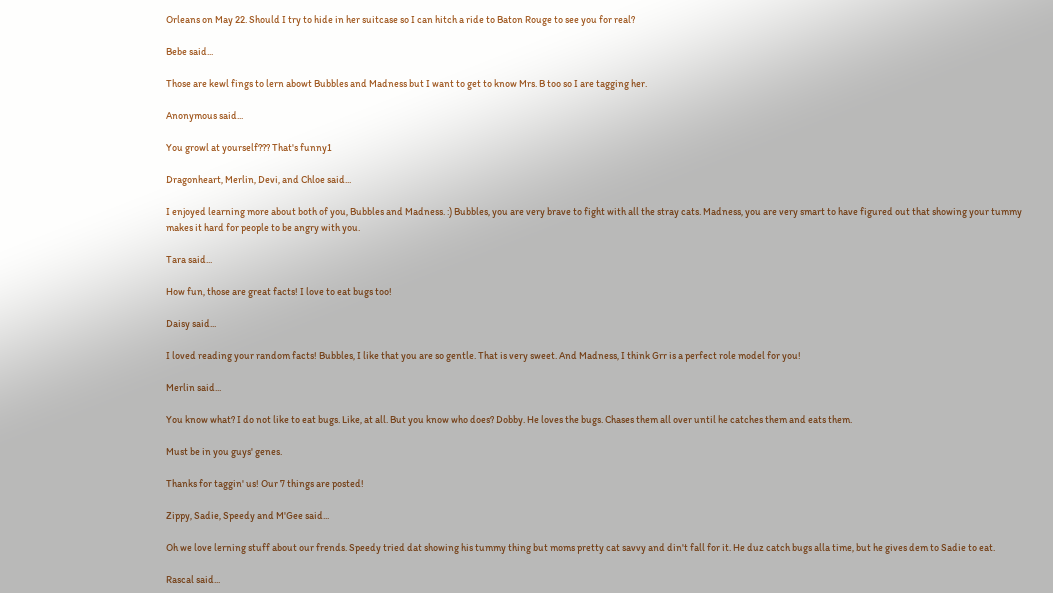Orleans on May 22. Should I try to hide in her suitcase so I can hitch a ride to Baton Rouge to see you for real?

Bebe said...

Those are kewl fings to lern abowt Bubbles and Madness but I want to get to know Mrs. B too so I are tagging her.

Anonymous said...

You growl at yourself??? That's funny1

Dragonheart, Merlin, Devi, and Chloe said...

I enjoyed learning more about both of you, Bubbles and Madness. :) Bubbles, you are very brave to fight with all the stray cats. Madness, you are very smart to have figured out that showing your tummy makes it hard for people to be angry with you.

Tara said...

How fun, those are great facts! I love to eat bugs too!

Daisy said...

I loved reading your random facts! Bubbles, I like that you are so gentle. That is very sweet. And Madness, I think Grr is a perfect role model for you!

Merlin said...

You know what? I do not like to eat bugs. Like, at all. But you know who does? Dobby. He loves the bugs. Chases them all over until he catches them and eats them.

Must be in you guys' genes.

Thanks for taggin' us! Our 7 things are posted!

Zippy, Sadie, Speedy and M'Gee said...

Oh we love lerning stuff about our frends. Speedy tried dat showing his tummy thing but moms pretty cat savvy and din't fall for it. He duz catch bugs alla time, but he gives dem to Sadie to eat.

Rascal said...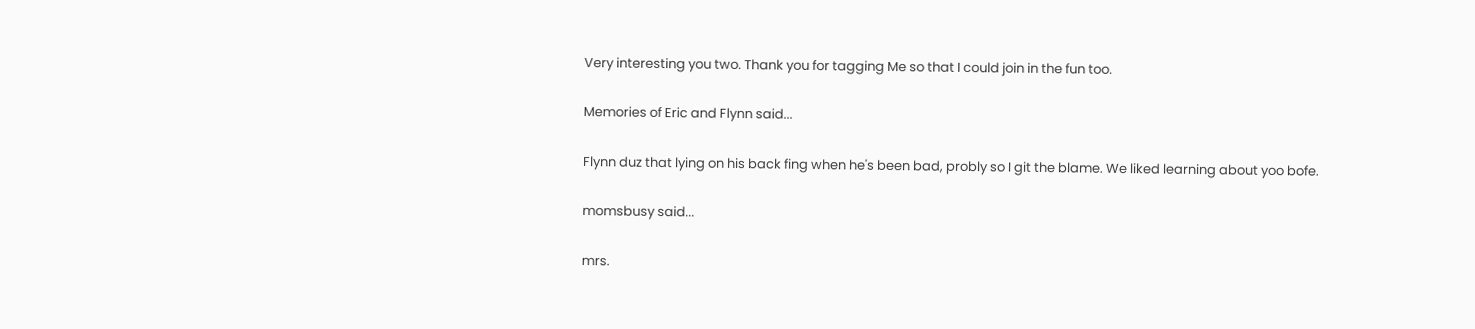Very interesting you two. Thank you for tagging Me so that I could join in the fun too.

Memories of Eric and Flynn said...

Flynn duz that lying on his back fing when he's been bad, probly so I git the blame. We liked learning about yoo bofe.

momsbusy said...

mrs.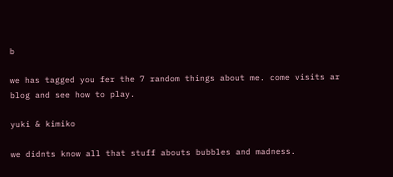b

we has tagged you fer the 7 random things about me. come visits ar blog and see how to play.

yuki & kimiko

we didnts know all that stuff abouts bubbles and madness.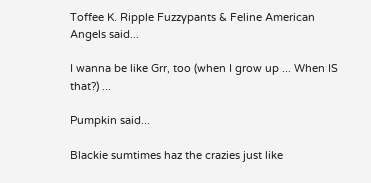Toffee K. Ripple Fuzzypants & Feline American Angels said...

I wanna be like Grr, too (when I grow up ... When IS that?) ...

Pumpkin said...

Blackie sumtimes haz the crazies just like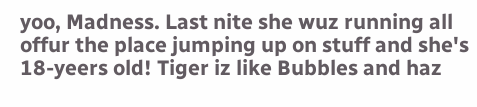yoo, Madness. Last nite she wuz running all offur the place jumping up on stuff and she's 18-yeers old! Tiger iz like Bubbles and haz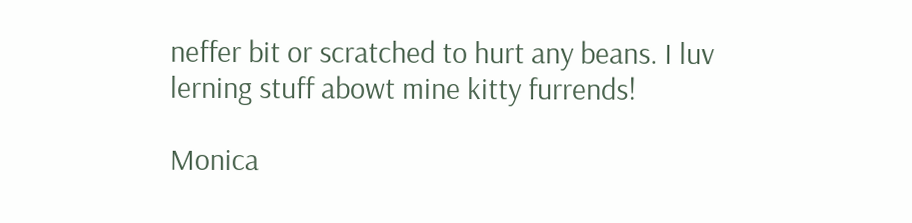neffer bit or scratched to hurt any beans. I luv lerning stuff abowt mine kitty furrends!

Monica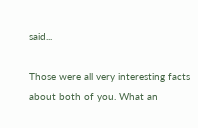said...

Those were all very interesting facts about both of you. What an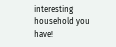interesting household you have!